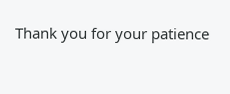Thank you for your patience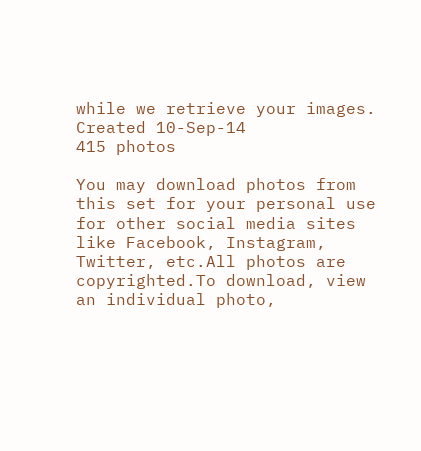while we retrieve your images.
Created 10-Sep-14
415 photos

You may download photos from this set for your personal use for other social media sites like Facebook, Instagram, Twitter, etc.All photos are copyrighted.To download, view an individual photo,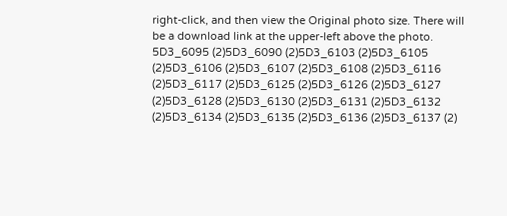right-click, and then view the Original photo size. There will be a download link at the upper-left above the photo.
5D3_6095 (2)5D3_6090 (2)5D3_6103 (2)5D3_6105 (2)5D3_6106 (2)5D3_6107 (2)5D3_6108 (2)5D3_6116 (2)5D3_6117 (2)5D3_6125 (2)5D3_6126 (2)5D3_6127 (2)5D3_6128 (2)5D3_6130 (2)5D3_6131 (2)5D3_6132 (2)5D3_6134 (2)5D3_6135 (2)5D3_6136 (2)5D3_6137 (2)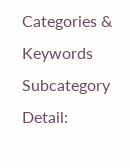Categories & Keywords
Subcategory Detail: